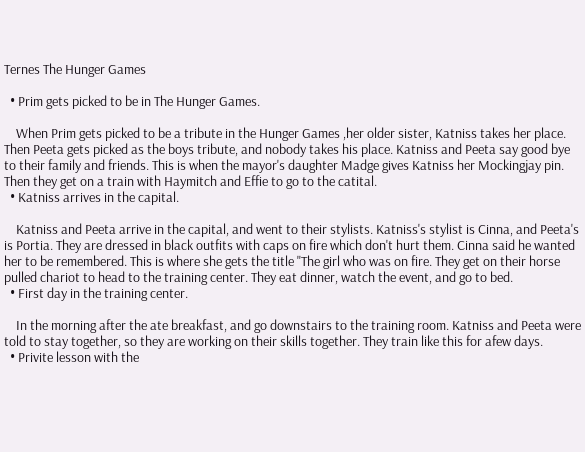Ternes The Hunger Games

  • Prim gets picked to be in The Hunger Games.

    When Prim gets picked to be a tribute in the Hunger Games ,her older sister, Katniss takes her place. Then Peeta gets picked as the boys tribute, and nobody takes his place. Katniss and Peeta say good bye to their family and friends. This is when the mayor's daughter Madge gives Katniss her Mockingjay pin. Then they get on a train with Haymitch and Effie to go to the catital.
  • Katniss arrives in the capital.

    Katniss and Peeta arrive in the capital, and went to their stylists. Katniss's stylist is Cinna, and Peeta's is Portia. They are dressed in black outfits with caps on fire which don't hurt them. Cinna said he wanted her to be remembered. This is where she gets the title "The girl who was on fire. They get on their horse pulled chariot to head to the training center. They eat dinner, watch the event, and go to bed.
  • First day in the training center.

    In the morning after the ate breakfast, and go downstairs to the training room. Katniss and Peeta were told to stay together, so they are working on their skills together. They train like this for afew days.
  • Privite lesson with the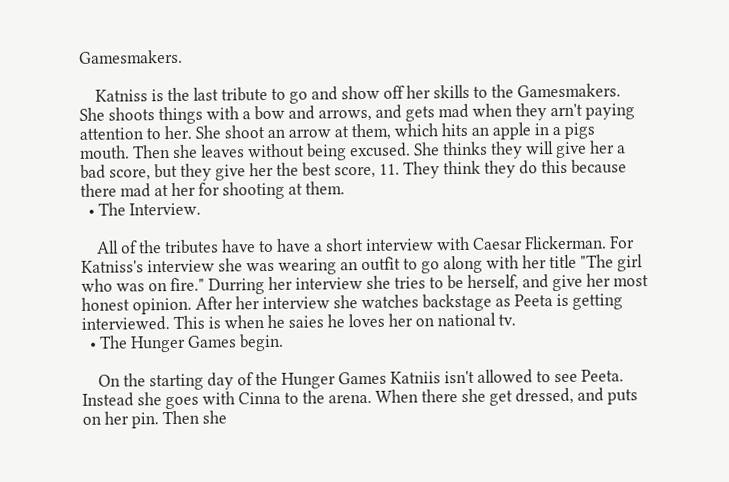Gamesmakers.

    Katniss is the last tribute to go and show off her skills to the Gamesmakers. She shoots things with a bow and arrows, and gets mad when they arn't paying attention to her. She shoot an arrow at them, which hits an apple in a pigs mouth. Then she leaves without being excused. She thinks they will give her a bad score, but they give her the best score, 11. They think they do this because there mad at her for shooting at them.
  • The Interview.

    All of the tributes have to have a short interview with Caesar Flickerman. For Katniss's interview she was wearing an outfit to go along with her title "The girl who was on fire." Durring her interview she tries to be herself, and give her most honest opinion. After her interview she watches backstage as Peeta is getting interviewed. This is when he saies he loves her on national tv.
  • The Hunger Games begin.

    On the starting day of the Hunger Games Katniis isn't allowed to see Peeta. Instead she goes with Cinna to the arena. When there she get dressed, and puts on her pin. Then she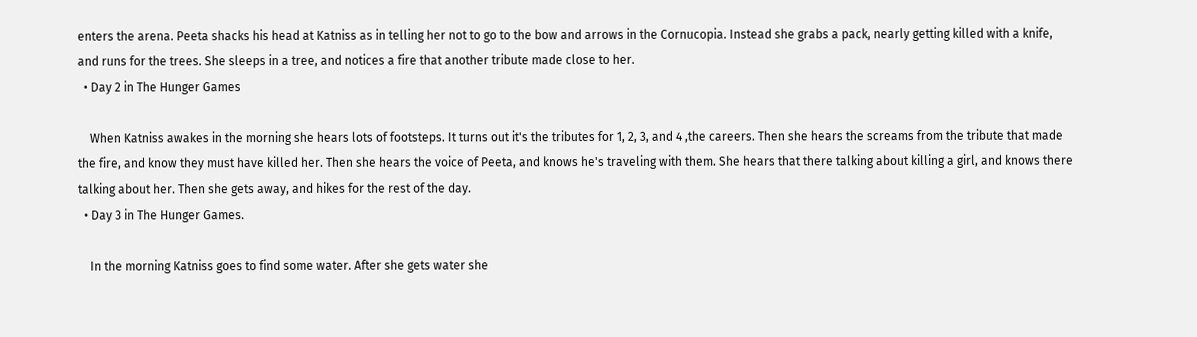enters the arena. Peeta shacks his head at Katniss as in telling her not to go to the bow and arrows in the Cornucopia. Instead she grabs a pack, nearly getting killed with a knife, and runs for the trees. She sleeps in a tree, and notices a fire that another tribute made close to her.
  • Day 2 in The Hunger Games

    When Katniss awakes in the morning she hears lots of footsteps. It turns out it's the tributes for 1, 2, 3, and 4 ,the careers. Then she hears the screams from the tribute that made the fire, and know they must have killed her. Then she hears the voice of Peeta, and knows he's traveling with them. She hears that there talking about killing a girl, and knows there talking about her. Then she gets away, and hikes for the rest of the day.
  • Day 3 in The Hunger Games.

    In the morning Katniss goes to find some water. After she gets water she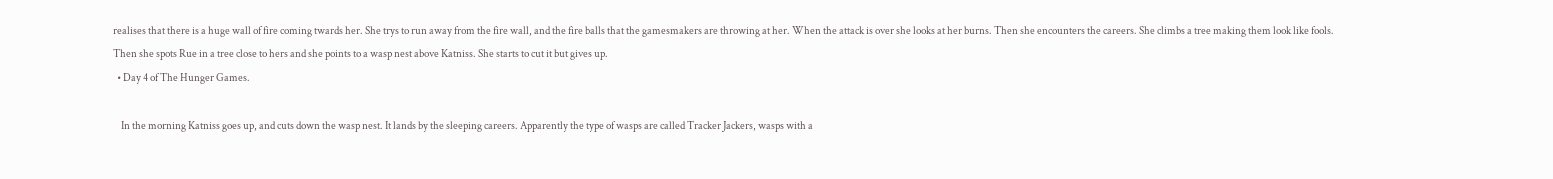realises that there is a huge wall of fire coming twards her. She trys to run away from the fire wall, and the fire balls that the gamesmakers are throwing at her. When the attack is over she looks at her burns. Then she encounters the careers. She climbs a tree making them look like fools. Then she spots Rue in a tree close to hers and she points to a wasp nest above Katniss. She starts to cut it but gives up.
  • Day 4 of The Hunger Games.

    In the morning Katniss goes up, and cuts down the wasp nest. It lands by the sleeping careers. Apparently the type of wasps are called Tracker Jackers, wasps with a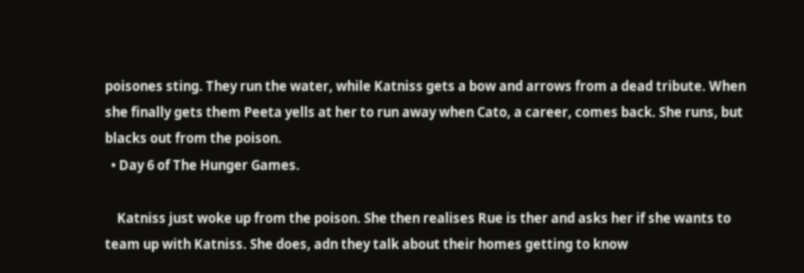poisones sting. They run the water, while Katniss gets a bow and arrows from a dead tribute. When she finally gets them Peeta yells at her to run away when Cato, a career, comes back. She runs, but blacks out from the poison.
  • Day 6 of The Hunger Games.

    Katniss just woke up from the poison. She then realises Rue is ther and asks her if she wants to team up with Katniss. She does, adn they talk about their homes getting to know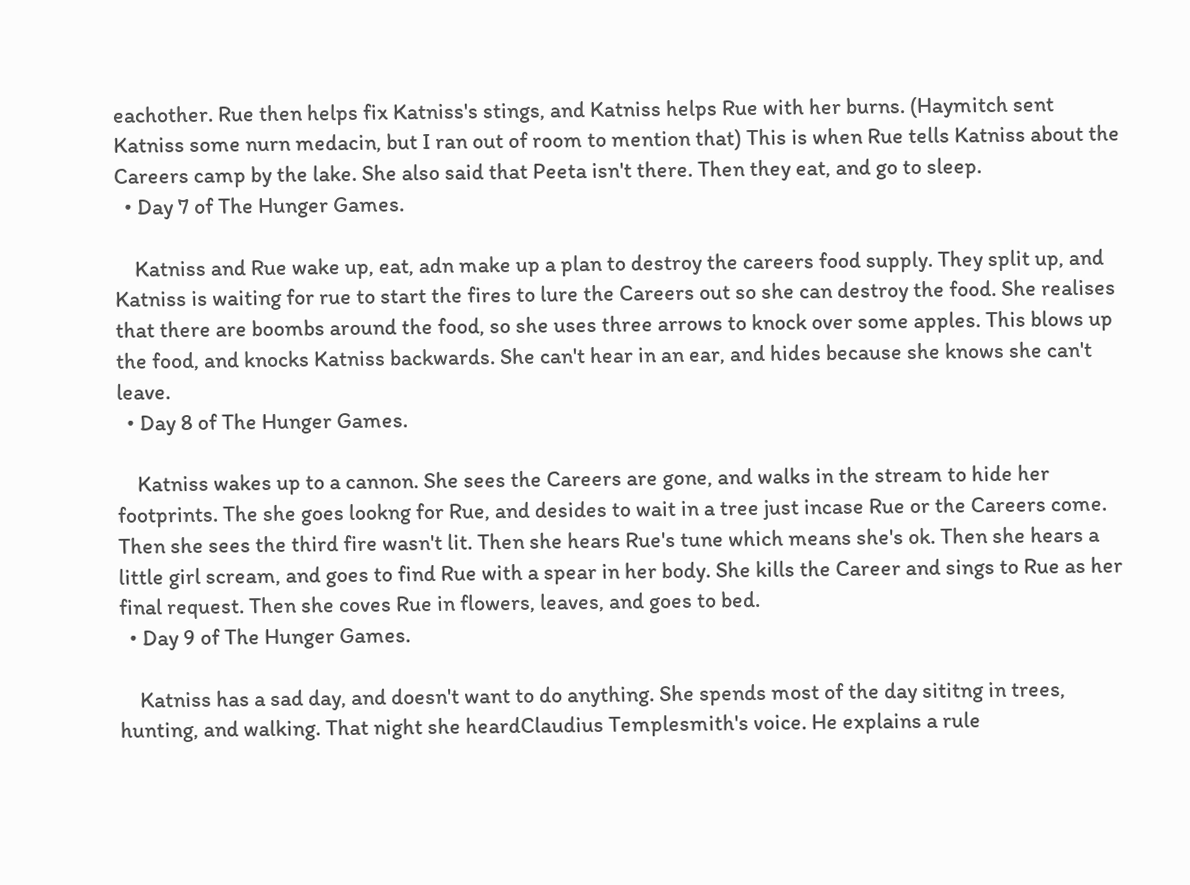eachother. Rue then helps fix Katniss's stings, and Katniss helps Rue with her burns. (Haymitch sent Katniss some nurn medacin, but I ran out of room to mention that) This is when Rue tells Katniss about the Careers camp by the lake. She also said that Peeta isn't there. Then they eat, and go to sleep.
  • Day 7 of The Hunger Games.

    Katniss and Rue wake up, eat, adn make up a plan to destroy the careers food supply. They split up, and Katniss is waiting for rue to start the fires to lure the Careers out so she can destroy the food. She realises that there are boombs around the food, so she uses three arrows to knock over some apples. This blows up the food, and knocks Katniss backwards. She can't hear in an ear, and hides because she knows she can't leave.
  • Day 8 of The Hunger Games.

    Katniss wakes up to a cannon. She sees the Careers are gone, and walks in the stream to hide her footprints. The she goes lookng for Rue, and desides to wait in a tree just incase Rue or the Careers come. Then she sees the third fire wasn't lit. Then she hears Rue's tune which means she's ok. Then she hears a little girl scream, and goes to find Rue with a spear in her body. She kills the Career and sings to Rue as her final request. Then she coves Rue in flowers, leaves, and goes to bed.
  • Day 9 of The Hunger Games.

    Katniss has a sad day, and doesn't want to do anything. She spends most of the day sititng in trees, hunting, and walking. That night she heardClaudius Templesmith's voice. He explains a rule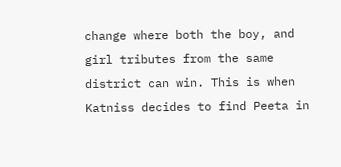change where both the boy, and girl tributes from the same district can win. This is when Katniss decides to find Peeta in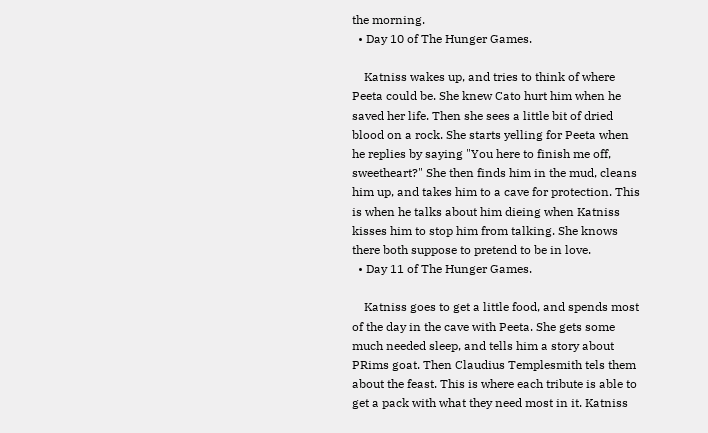the morning.
  • Day 10 of The Hunger Games.

    Katniss wakes up, and tries to think of where Peeta could be. She knew Cato hurt him when he saved her life. Then she sees a little bit of dried blood on a rock. She starts yelling for Peeta when he replies by saying "You here to finish me off, sweetheart?" She then finds him in the mud, cleans him up, and takes him to a cave for protection. This is when he talks about him dieing when Katniss kisses him to stop him from talking. She knows there both suppose to pretend to be in love.
  • Day 11 of The Hunger Games.

    Katniss goes to get a little food, and spends most of the day in the cave with Peeta. She gets some much needed sleep, and tells him a story about PRims goat. Then Claudius Templesmith tels them about the feast. This is where each tribute is able to get a pack with what they need most in it. Katniss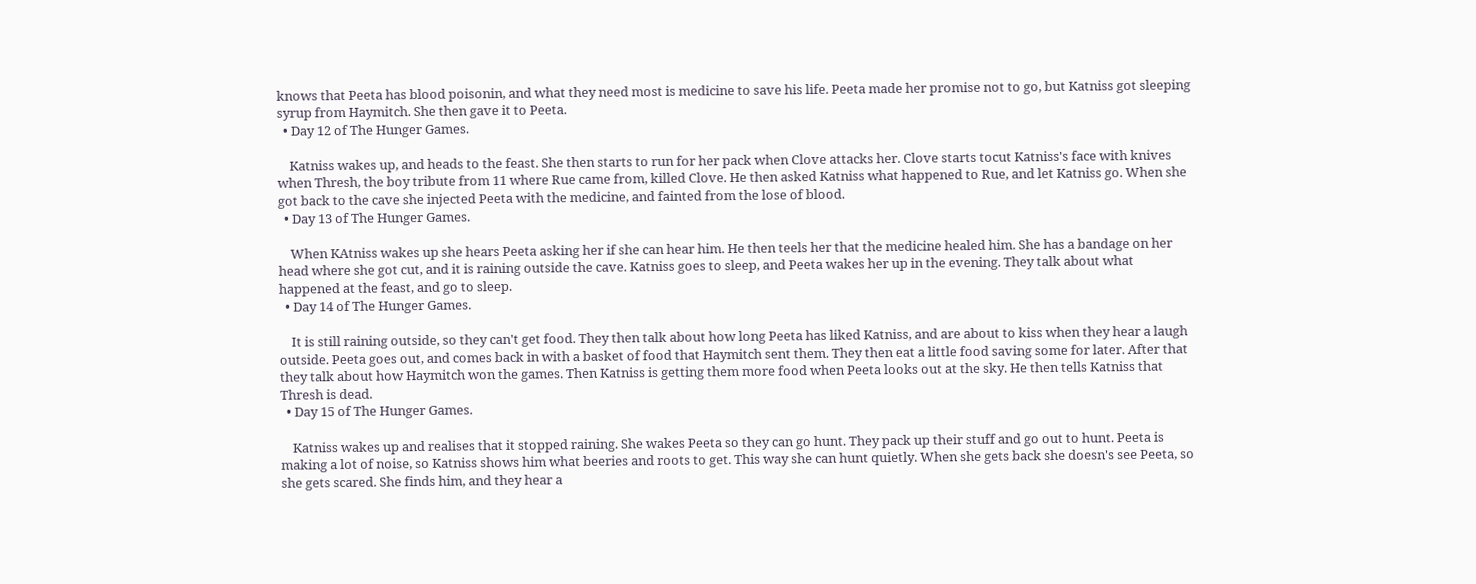knows that Peeta has blood poisonin, and what they need most is medicine to save his life. Peeta made her promise not to go, but Katniss got sleeping syrup from Haymitch. She then gave it to Peeta.
  • Day 12 of The Hunger Games.

    Katniss wakes up, and heads to the feast. She then starts to run for her pack when Clove attacks her. Clove starts tocut Katniss's face with knives when Thresh, the boy tribute from 11 where Rue came from, killed Clove. He then asked Katniss what happened to Rue, and let Katniss go. When she got back to the cave she injected Peeta with the medicine, and fainted from the lose of blood.
  • Day 13 of The Hunger Games.

    When KAtniss wakes up she hears Peeta asking her if she can hear him. He then teels her that the medicine healed him. She has a bandage on her head where she got cut, and it is raining outside the cave. Katniss goes to sleep, and Peeta wakes her up in the evening. They talk about what happened at the feast, and go to sleep.
  • Day 14 of The Hunger Games.

    It is still raining outside, so they can't get food. They then talk about how long Peeta has liked Katniss, and are about to kiss when they hear a laugh outside. Peeta goes out, and comes back in with a basket of food that Haymitch sent them. They then eat a little food saving some for later. After that they talk about how Haymitch won the games. Then Katniss is getting them more food when Peeta looks out at the sky. He then tells Katniss that Thresh is dead.
  • Day 15 of The Hunger Games.

    Katniss wakes up and realises that it stopped raining. She wakes Peeta so they can go hunt. They pack up their stuff and go out to hunt. Peeta is making a lot of noise, so Katniss shows him what beeries and roots to get. This way she can hunt quietly. When she gets back she doesn's see Peeta, so she gets scared. She finds him, and they hear a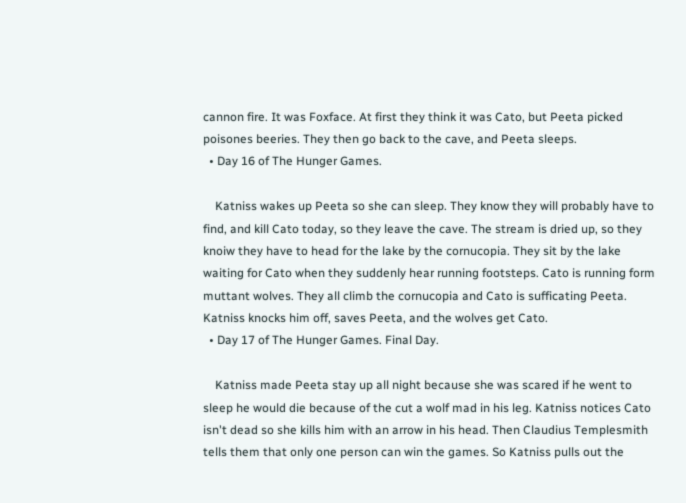cannon fire. It was Foxface. At first they think it was Cato, but Peeta picked poisones beeries. They then go back to the cave, and Peeta sleeps.
  • Day 16 of The Hunger Games.

    Katniss wakes up Peeta so she can sleep. They know they will probably have to find, and kill Cato today, so they leave the cave. The stream is dried up, so they knoiw they have to head for the lake by the cornucopia. They sit by the lake waiting for Cato when they suddenly hear running footsteps. Cato is running form muttant wolves. They all climb the cornucopia and Cato is sufficating Peeta. Katniss knocks him off, saves Peeta, and the wolves get Cato.
  • Day 17 of The Hunger Games. Final Day.

    Katniss made Peeta stay up all night because she was scared if he went to sleep he would die because of the cut a wolf mad in his leg. Katniss notices Cato isn't dead so she kills him with an arrow in his head. Then Claudius Templesmith tells them that only one person can win the games. So Katniss pulls out the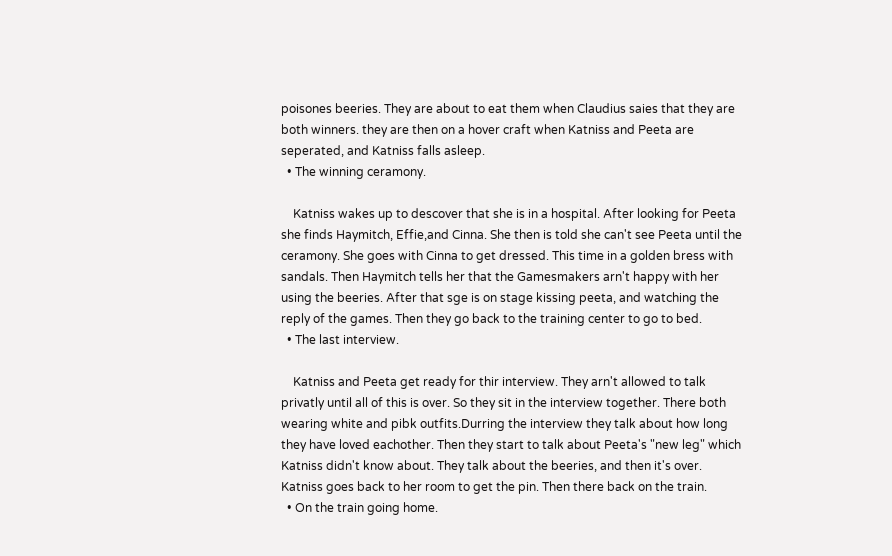poisones beeries. They are about to eat them when Claudius saies that they are both winners. they are then on a hover craft when Katniss and Peeta are seperated, and Katniss falls asleep.
  • The winning ceramony.

    Katniss wakes up to descover that she is in a hospital. After looking for Peeta she finds Haymitch, Effie,and Cinna. She then is told she can't see Peeta until the ceramony. She goes with Cinna to get dressed. This time in a golden bress with sandals. Then Haymitch tells her that the Gamesmakers arn't happy with her using the beeries. After that sge is on stage kissing peeta, and watching the reply of the games. Then they go back to the training center to go to bed.
  • The last interview.

    Katniss and Peeta get ready for thir interview. They arn't allowed to talk privatly until all of this is over. So they sit in the interview together. There both wearing white and pibk outfits.Durring the interview they talk about how long they have loved eachother. Then they start to talk about Peeta's "new leg" which Katniss didn't know about. They talk about the beeries, and then it's over. Katniss goes back to her room to get the pin. Then there back on the train.
  • On the train going home.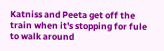Katniss and Peeta get off the train when it's stopping for fule to walk around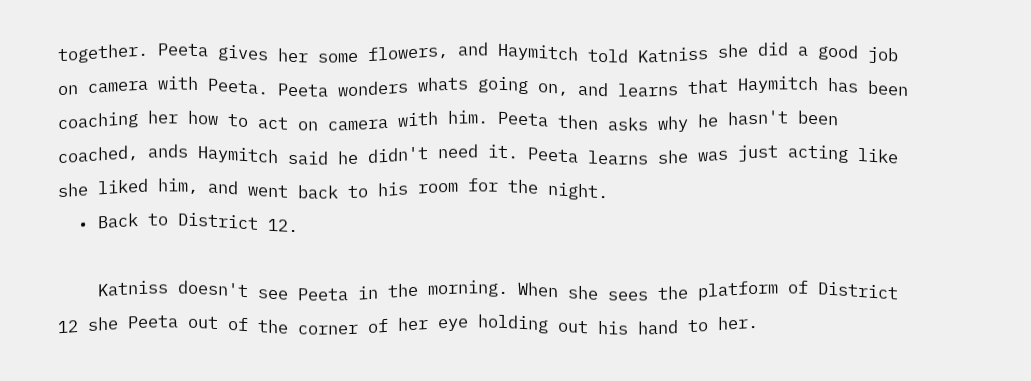together. Peeta gives her some flowers, and Haymitch told Katniss she did a good job on camera with Peeta. Peeta wonders whats going on, and learns that Haymitch has been coaching her how to act on camera with him. Peeta then asks why he hasn't been coached, ands Haymitch said he didn't need it. Peeta learns she was just acting like she liked him, and went back to his room for the night.
  • Back to District 12.

    Katniss doesn't see Peeta in the morning. When she sees the platform of District 12 she Peeta out of the corner of her eye holding out his hand to her.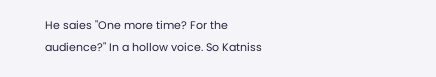He saies "One more time? For the audience?" In a hollow voice. So Katniss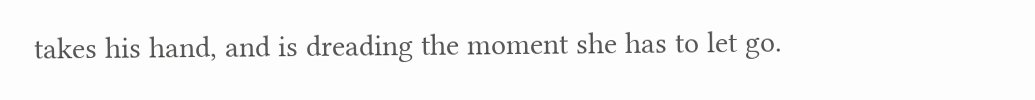takes his hand, and is dreading the moment she has to let go.